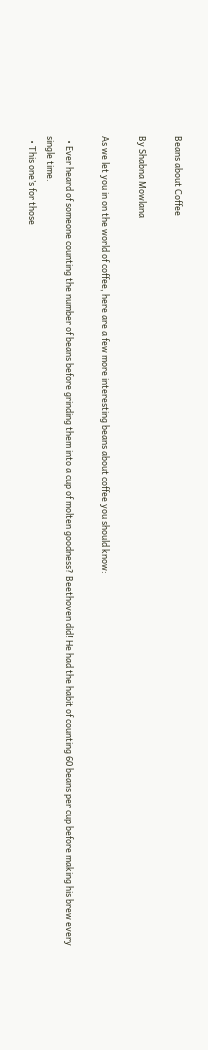Beans about Coffee

By Shabna Mowlana

As we let you in on the world of coffee, here are a few more interesting beans about coffee you should know:

  • Ever heard of someone counting the number of beans before grinding them into a cup of molten goodness? Beethoven did! He had the habit of counting 60 beans per cup before making his brew every single time.
  • This one’s for those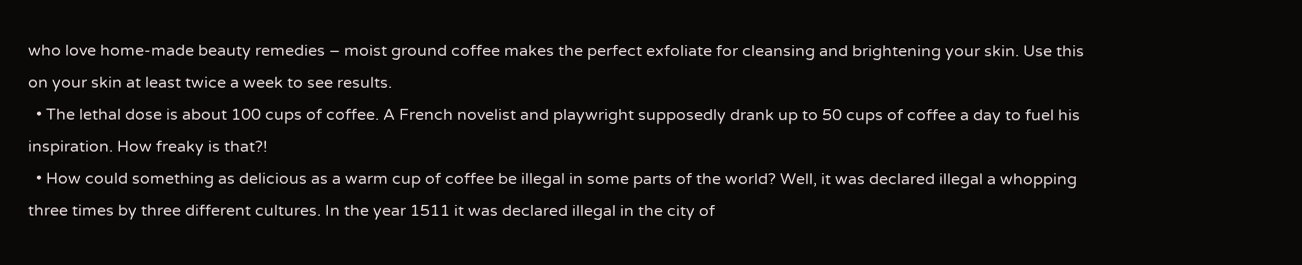who love home-made beauty remedies – moist ground coffee makes the perfect exfoliate for cleansing and brightening your skin. Use this on your skin at least twice a week to see results.
  • The lethal dose is about 100 cups of coffee. A French novelist and playwright supposedly drank up to 50 cups of coffee a day to fuel his inspiration. How freaky is that?!
  • How could something as delicious as a warm cup of coffee be illegal in some parts of the world? Well, it was declared illegal a whopping three times by three different cultures. In the year 1511 it was declared illegal in the city of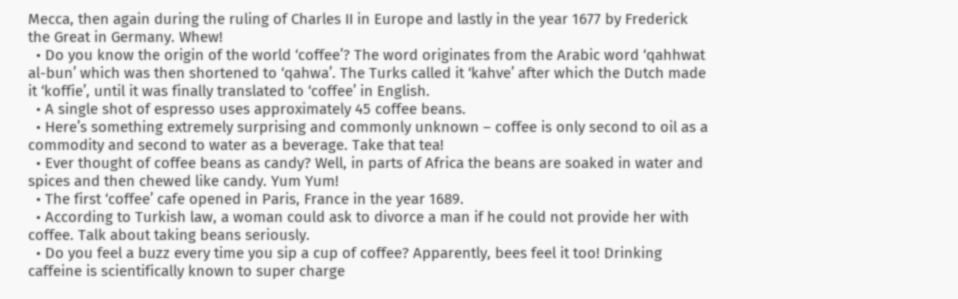Mecca, then again during the ruling of Charles II in Europe and lastly in the year 1677 by Frederick the Great in Germany. Whew!
  • Do you know the origin of the world ‘coffee’? The word originates from the Arabic word ‘qahhwat al-bun’ which was then shortened to ‘qahwa’. The Turks called it ‘kahve’ after which the Dutch made it ‘koffie’, until it was finally translated to ‘coffee’ in English.
  • A single shot of espresso uses approximately 45 coffee beans.
  • Here’s something extremely surprising and commonly unknown – coffee is only second to oil as a commodity and second to water as a beverage. Take that tea!
  • Ever thought of coffee beans as candy? Well, in parts of Africa the beans are soaked in water and spices and then chewed like candy. Yum Yum!
  • The first ‘coffee’ cafe opened in Paris, France in the year 1689.
  • According to Turkish law, a woman could ask to divorce a man if he could not provide her with coffee. Talk about taking beans seriously.
  • Do you feel a buzz every time you sip a cup of coffee? Apparently, bees feel it too! Drinking caffeine is scientifically known to super charge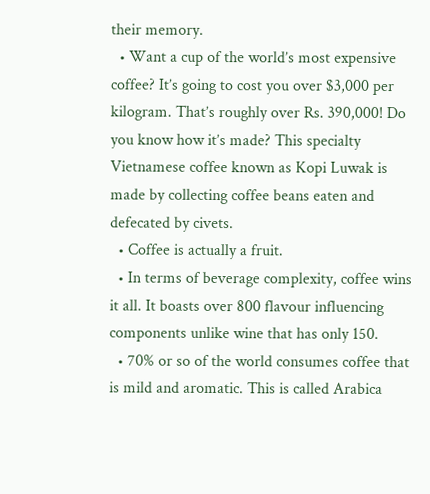their memory.
  • Want a cup of the world’s most expensive coffee? It’s going to cost you over $3,000 per kilogram. That’s roughly over Rs. 390,000! Do you know how it’s made? This specialty Vietnamese coffee known as Kopi Luwak is made by collecting coffee beans eaten and defecated by civets.
  • Coffee is actually a fruit.
  • In terms of beverage complexity, coffee wins it all. It boasts over 800 flavour influencing components unlike wine that has only 150.
  • 70% or so of the world consumes coffee that is mild and aromatic. This is called Arabica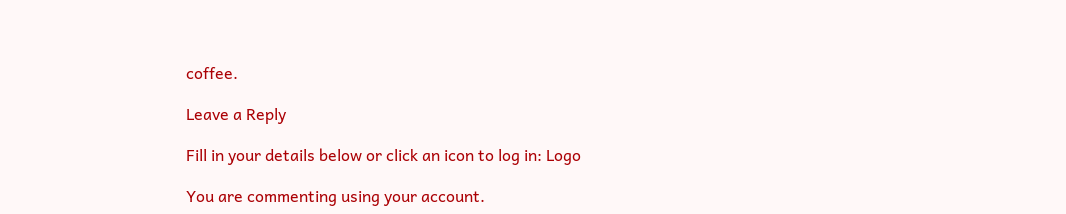coffee.

Leave a Reply

Fill in your details below or click an icon to log in: Logo

You are commenting using your account.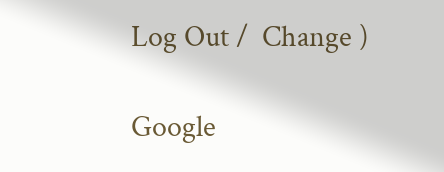Log Out /  Change )

Google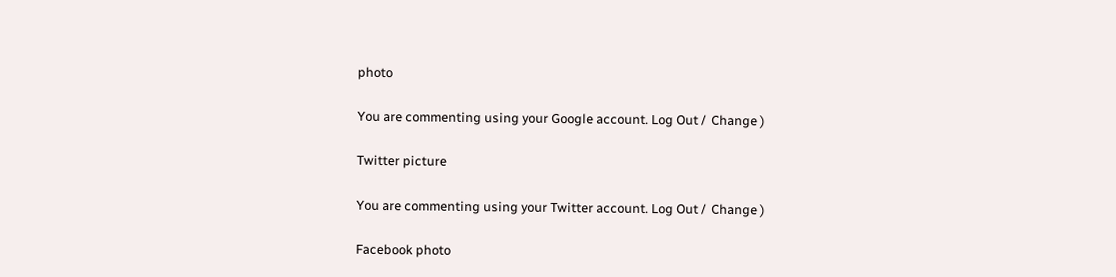photo

You are commenting using your Google account. Log Out /  Change )

Twitter picture

You are commenting using your Twitter account. Log Out /  Change )

Facebook photo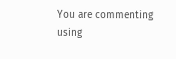You are commenting using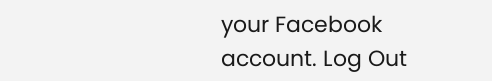your Facebook account. Log Out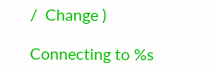/  Change )

Connecting to %s